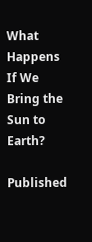What Happens If We Bring the Sun to Earth?

Published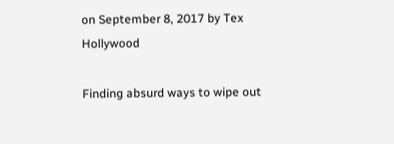on September 8, 2017 by Tex Hollywood

Finding absurd ways to wipe out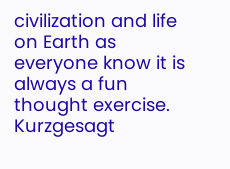civilization and life on Earth as everyone know it is always a fun thought exercise. Kurzgesagt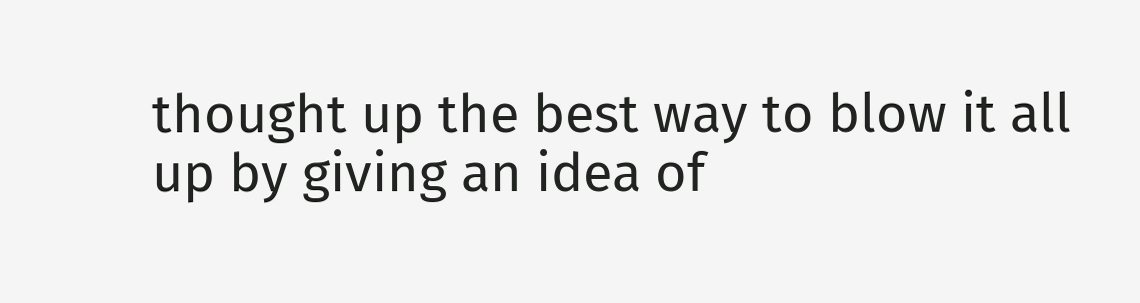thought up the best way to blow it all up by giving an idea of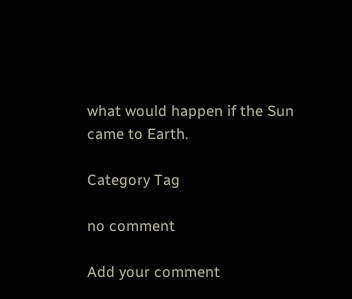what would happen if the Sun came to Earth.

Category Tag

no comment

Add your comment